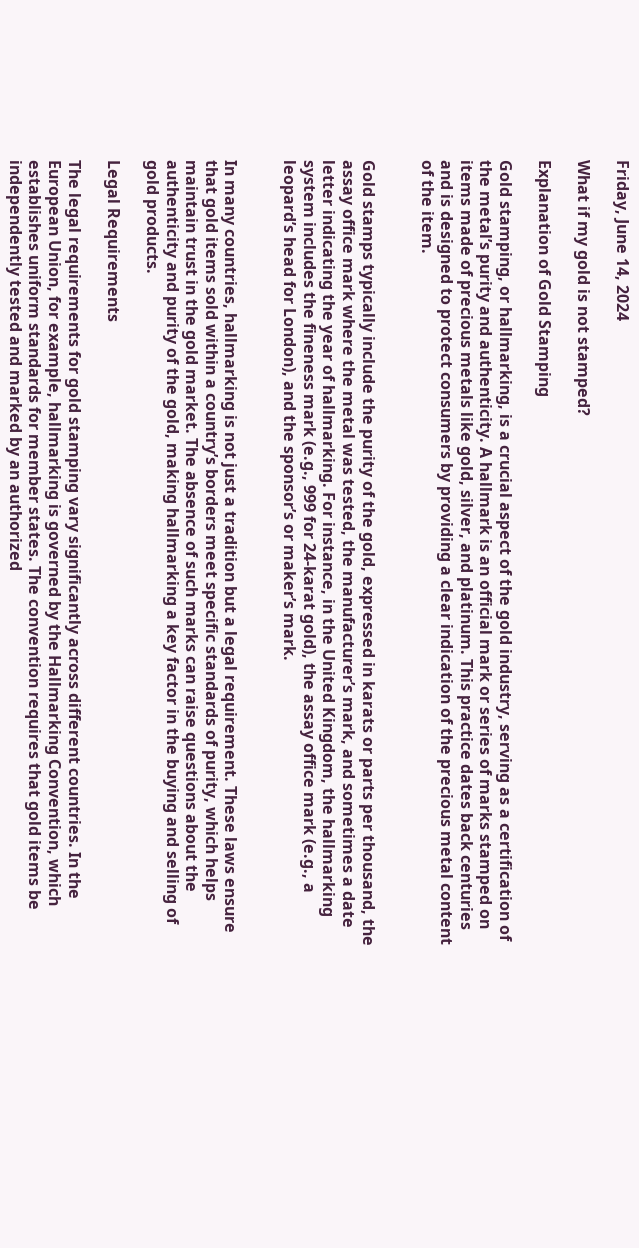Friday, June 14, 2024

What if my gold is not stamped?

Explanation of Gold Stamping

Gold stamping, or hallmarking, is a crucial aspect of the gold industry, serving as a certification of the metal’s purity and authenticity. A hallmark is an official mark or series of marks stamped on items made of precious metals like gold, silver, and platinum. This practice dates back centuries and is designed to protect consumers by providing a clear indication of the precious metal content of the item.


Gold stamps typically include the purity of the gold, expressed in karats or parts per thousand, the assay office mark where the metal was tested, the manufacturer’s mark, and sometimes a date letter indicating the year of hallmarking. For instance, in the United Kingdom, the hallmarking system includes the fineness mark (e.g., 999 for 24-karat gold), the assay office mark (e.g., a leopard’s head for London), and the sponsor’s or maker’s mark.


In many countries, hallmarking is not just a tradition but a legal requirement. These laws ensure that gold items sold within a country’s borders meet specific standards of purity, which helps maintain trust in the gold market. The absence of such marks can raise questions about the authenticity and purity of the gold, making hallmarking a key factor in the buying and selling of gold products.

Legal Requirements

The legal requirements for gold stamping vary significantly across different countries. In the European Union, for example, hallmarking is governed by the Hallmarking Convention, which establishes uniform standards for member states. The convention requires that gold items be independently tested and marked by an authorized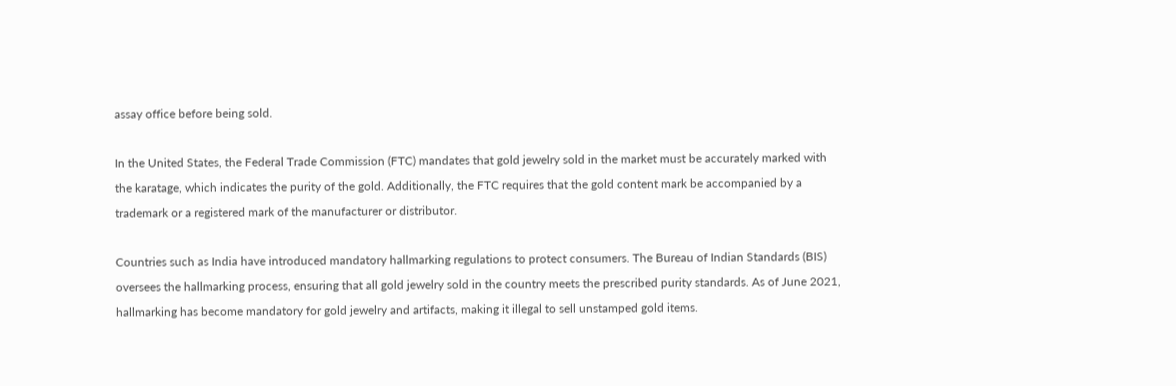assay office before being sold.

In the United States, the Federal Trade Commission (FTC) mandates that gold jewelry sold in the market must be accurately marked with the karatage, which indicates the purity of the gold. Additionally, the FTC requires that the gold content mark be accompanied by a trademark or a registered mark of the manufacturer or distributor.

Countries such as India have introduced mandatory hallmarking regulations to protect consumers. The Bureau of Indian Standards (BIS) oversees the hallmarking process, ensuring that all gold jewelry sold in the country meets the prescribed purity standards. As of June 2021, hallmarking has become mandatory for gold jewelry and artifacts, making it illegal to sell unstamped gold items.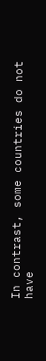In contrast, some countries do not have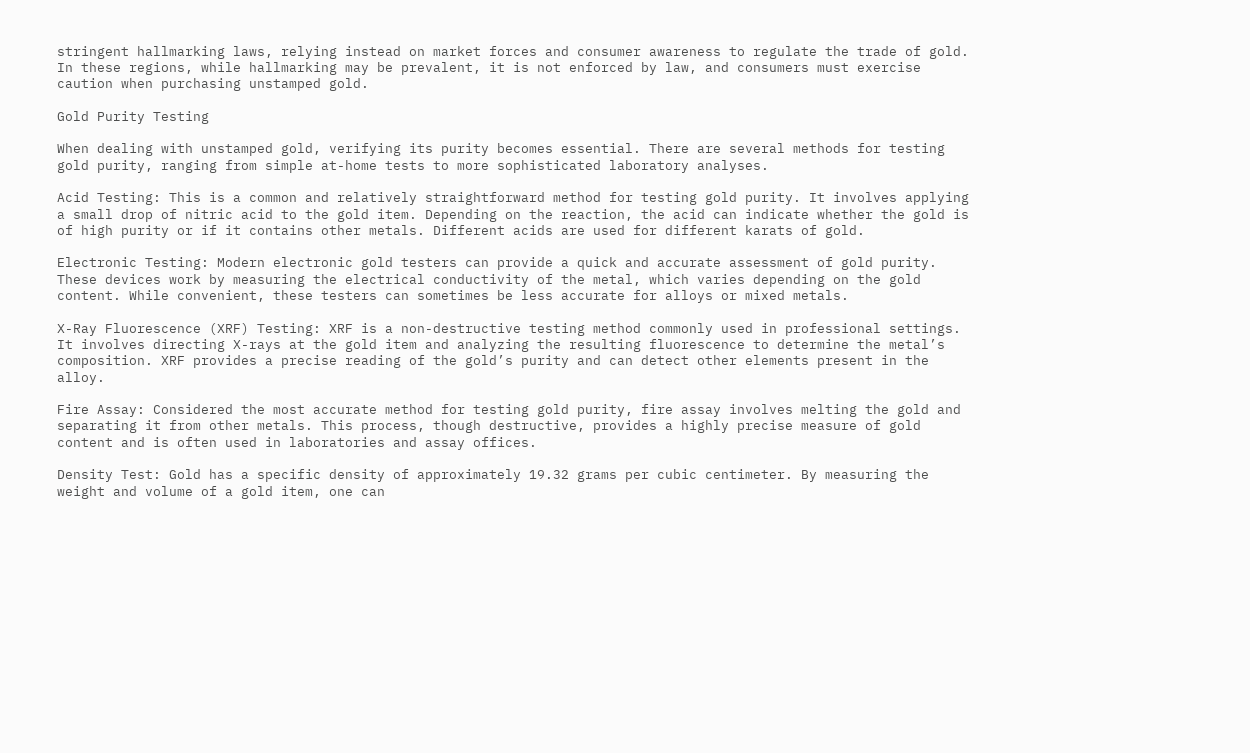stringent hallmarking laws, relying instead on market forces and consumer awareness to regulate the trade of gold. In these regions, while hallmarking may be prevalent, it is not enforced by law, and consumers must exercise caution when purchasing unstamped gold.

Gold Purity Testing

When dealing with unstamped gold, verifying its purity becomes essential. There are several methods for testing gold purity, ranging from simple at-home tests to more sophisticated laboratory analyses.

Acid Testing: This is a common and relatively straightforward method for testing gold purity. It involves applying a small drop of nitric acid to the gold item. Depending on the reaction, the acid can indicate whether the gold is of high purity or if it contains other metals. Different acids are used for different karats of gold.

Electronic Testing: Modern electronic gold testers can provide a quick and accurate assessment of gold purity. These devices work by measuring the electrical conductivity of the metal, which varies depending on the gold content. While convenient, these testers can sometimes be less accurate for alloys or mixed metals.

X-Ray Fluorescence (XRF) Testing: XRF is a non-destructive testing method commonly used in professional settings. It involves directing X-rays at the gold item and analyzing the resulting fluorescence to determine the metal’s composition. XRF provides a precise reading of the gold’s purity and can detect other elements present in the alloy.

Fire Assay: Considered the most accurate method for testing gold purity, fire assay involves melting the gold and separating it from other metals. This process, though destructive, provides a highly precise measure of gold content and is often used in laboratories and assay offices.

Density Test: Gold has a specific density of approximately 19.32 grams per cubic centimeter. By measuring the weight and volume of a gold item, one can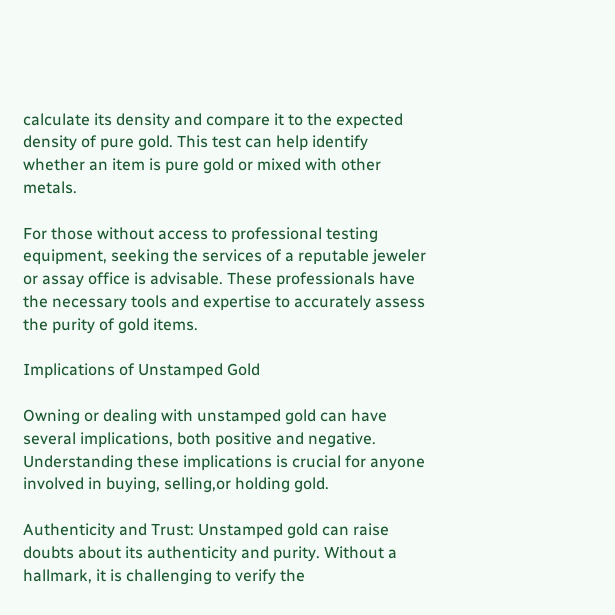calculate its density and compare it to the expected density of pure gold. This test can help identify whether an item is pure gold or mixed with other metals.

For those without access to professional testing equipment, seeking the services of a reputable jeweler or assay office is advisable. These professionals have the necessary tools and expertise to accurately assess the purity of gold items.

Implications of Unstamped Gold

Owning or dealing with unstamped gold can have several implications, both positive and negative. Understanding these implications is crucial for anyone involved in buying, selling,or holding gold.

Authenticity and Trust: Unstamped gold can raise doubts about its authenticity and purity. Without a hallmark, it is challenging to verify the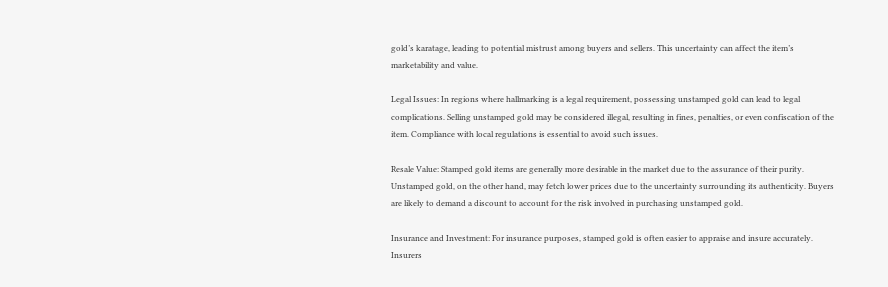gold’s karatage, leading to potential mistrust among buyers and sellers. This uncertainty can affect the item’s marketability and value.

Legal Issues: In regions where hallmarking is a legal requirement, possessing unstamped gold can lead to legal complications. Selling unstamped gold may be considered illegal, resulting in fines, penalties, or even confiscation of the item. Compliance with local regulations is essential to avoid such issues.

Resale Value: Stamped gold items are generally more desirable in the market due to the assurance of their purity. Unstamped gold, on the other hand, may fetch lower prices due to the uncertainty surrounding its authenticity. Buyers are likely to demand a discount to account for the risk involved in purchasing unstamped gold.

Insurance and Investment: For insurance purposes, stamped gold is often easier to appraise and insure accurately. Insurers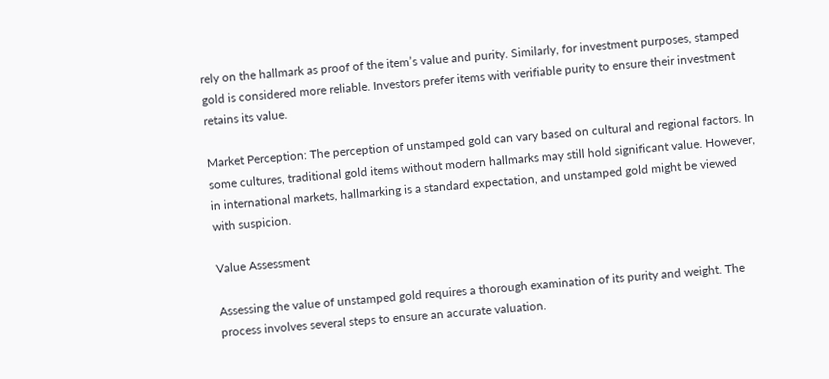rely on the hallmark as proof of the item’s value and purity. Similarly, for investment purposes, stamped gold is considered more reliable. Investors prefer items with verifiable purity to ensure their investment retains its value.

Market Perception: The perception of unstamped gold can vary based on cultural and regional factors. In some cultures, traditional gold items without modern hallmarks may still hold significant value. However, in international markets, hallmarking is a standard expectation, and unstamped gold might be viewed with suspicion.

Value Assessment

Assessing the value of unstamped gold requires a thorough examination of its purity and weight. The process involves several steps to ensure an accurate valuation.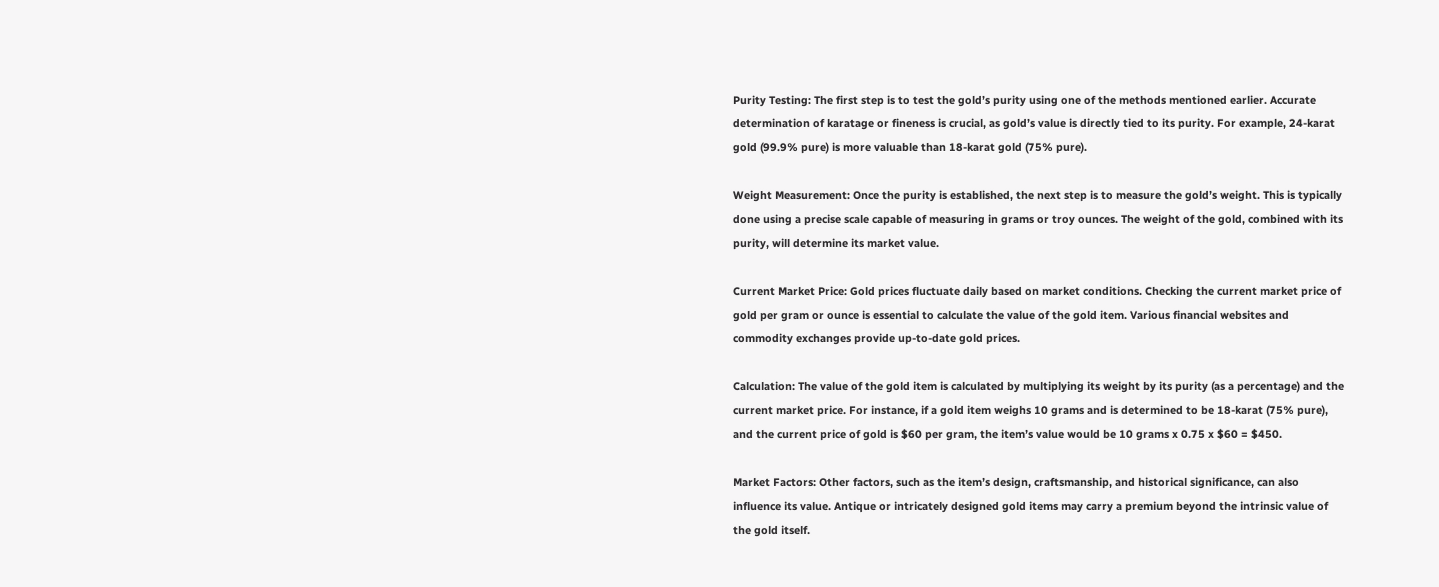Purity Testing: The first step is to test the gold’s purity using one of the methods mentioned earlier. Accurate determination of karatage or fineness is crucial, as gold’s value is directly tied to its purity. For example, 24-karat gold (99.9% pure) is more valuable than 18-karat gold (75% pure).

Weight Measurement: Once the purity is established, the next step is to measure the gold’s weight. This is typically done using a precise scale capable of measuring in grams or troy ounces. The weight of the gold, combined with its purity, will determine its market value.

Current Market Price: Gold prices fluctuate daily based on market conditions. Checking the current market price of gold per gram or ounce is essential to calculate the value of the gold item. Various financial websites and commodity exchanges provide up-to-date gold prices.

Calculation: The value of the gold item is calculated by multiplying its weight by its purity (as a percentage) and the current market price. For instance, if a gold item weighs 10 grams and is determined to be 18-karat (75% pure), and the current price of gold is $60 per gram, the item’s value would be 10 grams x 0.75 x $60 = $450.

Market Factors: Other factors, such as the item’s design, craftsmanship, and historical significance, can also influence its value. Antique or intricately designed gold items may carry a premium beyond the intrinsic value of the gold itself.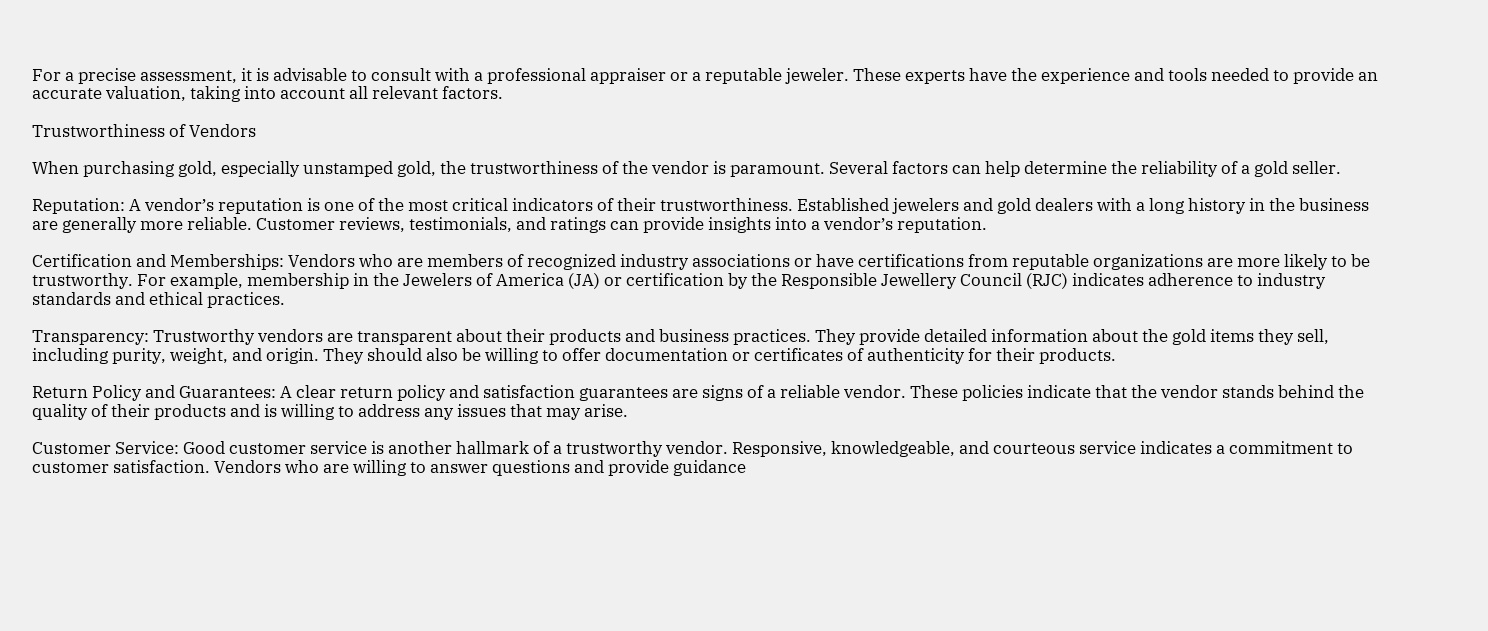For a precise assessment, it is advisable to consult with a professional appraiser or a reputable jeweler. These experts have the experience and tools needed to provide an accurate valuation, taking into account all relevant factors.

Trustworthiness of Vendors

When purchasing gold, especially unstamped gold, the trustworthiness of the vendor is paramount. Several factors can help determine the reliability of a gold seller.

Reputation: A vendor’s reputation is one of the most critical indicators of their trustworthiness. Established jewelers and gold dealers with a long history in the business are generally more reliable. Customer reviews, testimonials, and ratings can provide insights into a vendor’s reputation.

Certification and Memberships: Vendors who are members of recognized industry associations or have certifications from reputable organizations are more likely to be trustworthy. For example, membership in the Jewelers of America (JA) or certification by the Responsible Jewellery Council (RJC) indicates adherence to industry standards and ethical practices.

Transparency: Trustworthy vendors are transparent about their products and business practices. They provide detailed information about the gold items they sell, including purity, weight, and origin. They should also be willing to offer documentation or certificates of authenticity for their products.

Return Policy and Guarantees: A clear return policy and satisfaction guarantees are signs of a reliable vendor. These policies indicate that the vendor stands behind the quality of their products and is willing to address any issues that may arise.

Customer Service: Good customer service is another hallmark of a trustworthy vendor. Responsive, knowledgeable, and courteous service indicates a commitment to customer satisfaction. Vendors who are willing to answer questions and provide guidance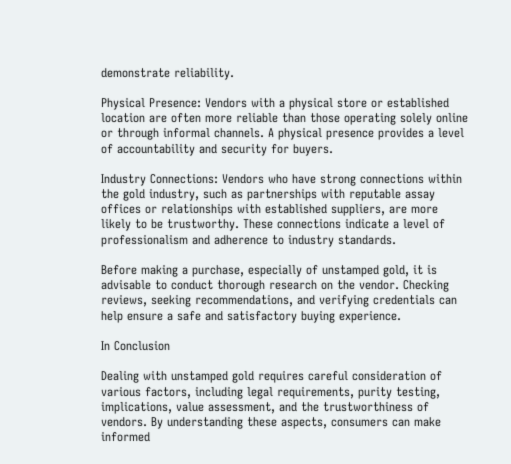demonstrate reliability.

Physical Presence: Vendors with a physical store or established location are often more reliable than those operating solely online or through informal channels. A physical presence provides a level of accountability and security for buyers.

Industry Connections: Vendors who have strong connections within the gold industry, such as partnerships with reputable assay offices or relationships with established suppliers, are more likely to be trustworthy. These connections indicate a level of professionalism and adherence to industry standards.

Before making a purchase, especially of unstamped gold, it is advisable to conduct thorough research on the vendor. Checking reviews, seeking recommendations, and verifying credentials can help ensure a safe and satisfactory buying experience.

In Conclusion

Dealing with unstamped gold requires careful consideration of various factors, including legal requirements, purity testing, implications, value assessment, and the trustworthiness of vendors. By understanding these aspects, consumers can make informed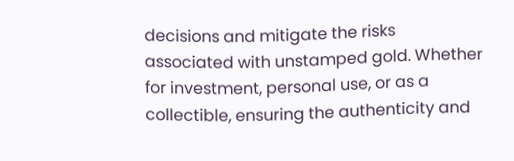decisions and mitigate the risks associated with unstamped gold. Whether for investment, personal use, or as a collectible, ensuring the authenticity and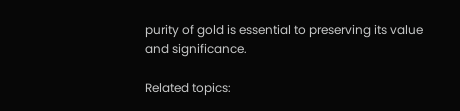purity of gold is essential to preserving its value and significance.

Related topics: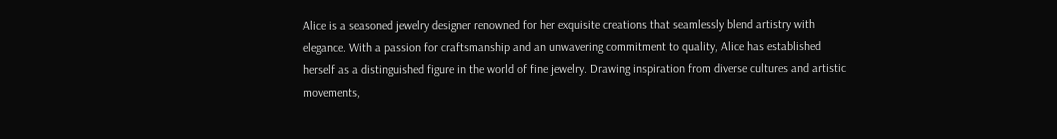Alice is a seasoned jewelry designer renowned for her exquisite creations that seamlessly blend artistry with elegance. With a passion for craftsmanship and an unwavering commitment to quality, Alice has established herself as a distinguished figure in the world of fine jewelry. Drawing inspiration from diverse cultures and artistic movements,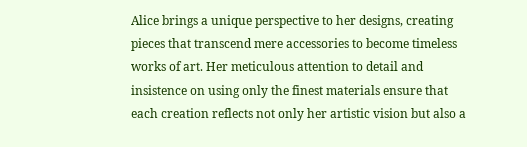Alice brings a unique perspective to her designs, creating pieces that transcend mere accessories to become timeless works of art. Her meticulous attention to detail and insistence on using only the finest materials ensure that each creation reflects not only her artistic vision but also a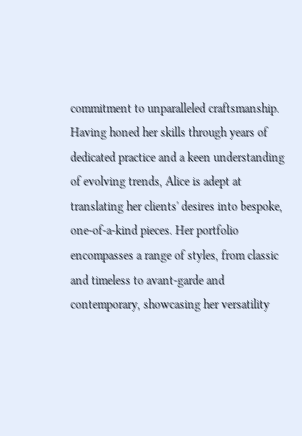commitment to unparalleled craftsmanship. Having honed her skills through years of dedicated practice and a keen understanding of evolving trends, Alice is adept at translating her clients' desires into bespoke, one-of-a-kind pieces. Her portfolio encompasses a range of styles, from classic and timeless to avant-garde and contemporary, showcasing her versatility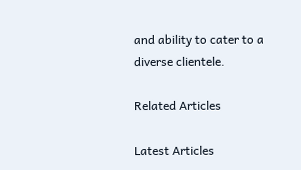and ability to cater to a diverse clientele.

Related Articles

Latest Articles